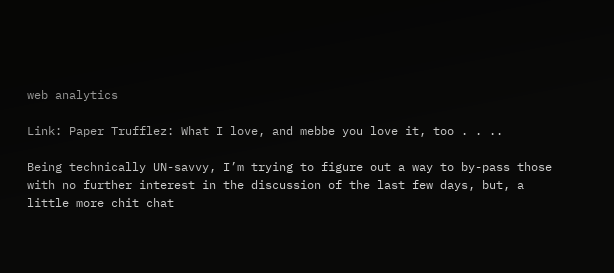web analytics

Link: Paper Trufflez: What I love, and mebbe you love it, too . . ..

Being technically UN-savvy, I’m trying to figure out a way to by-pass those with no further interest in the discussion of the last few days, but, a little more chit chat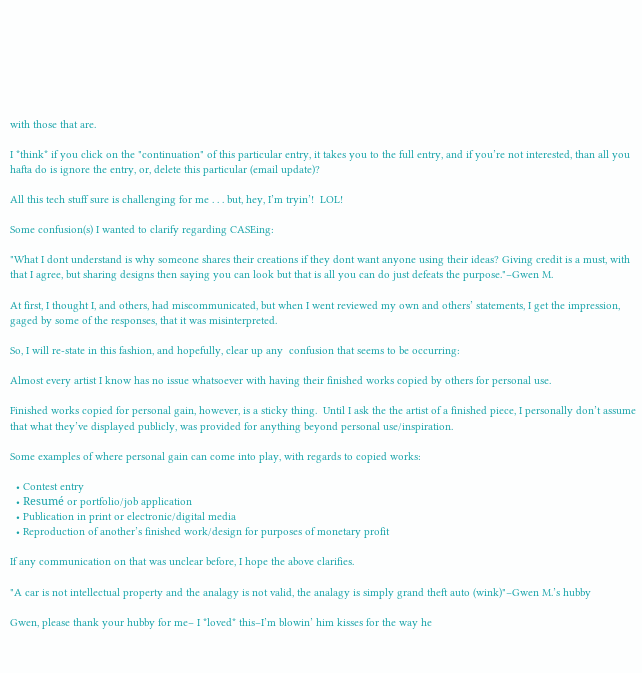with those that are.

I *think* if you click on the "continuation" of this particular entry, it takes you to the full entry, and if you’re not interested, than all you hafta do is ignore the entry, or, delete this particular (email update)?

All this tech stuff sure is challenging for me . . . but, hey, I’m tryin’!  LOL!

Some confusion(s) I wanted to clarify regarding CASEing:

"What I dont understand is why someone shares their creations if they dont want anyone using their ideas? Giving credit is a must, with that I agree, but sharing designs then saying you can look but that is all you can do just defeats the purpose."–Gwen M.

At first, I thought I, and others, had miscommunicated, but when I went reviewed my own and others’ statements, I get the impression, gaged by some of the responses, that it was misinterpreted.

So, I will re-state in this fashion, and hopefully, clear up any  confusion that seems to be occurring:

Almost every artist I know has no issue whatsoever with having their finished works copied by others for personal use.

Finished works copied for personal gain, however, is a sticky thing.  Until I ask the the artist of a finished piece, I personally don’t assume that what they’ve displayed publicly, was provided for anything beyond personal use/inspiration.

Some examples of where personal gain can come into play, with regards to copied works:

  • Contest entry
  • Resumé or portfolio/job application
  • Publication in print or electronic/digital media
  • Reproduction of another’s finished work/design for purposes of monetary profit

If any communication on that was unclear before, I hope the above clarifies.

"A car is not intellectual property and the analagy is not valid, the analagy is simply grand theft auto (wink)"–Gwen M.’s hubby

Gwen, please thank your hubby for me– I *loved* this–I’m blowin’ him kisses for the way he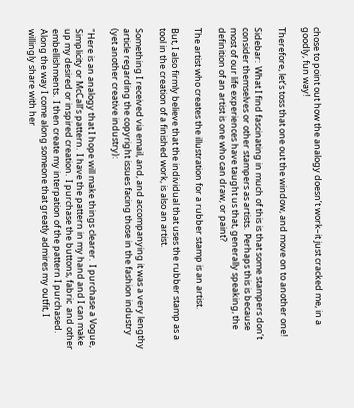chose to point out how the analogy doesn’t work–it just cracked me, in a goodly, fun way!

Therefore, let’s toss that one out the window, and move on to another one!

Sidebar:  What I find fascinating in much of this is that some stampers don’t consider themselves or other stampers as artists.  Perhaps this is because most of our life experiences have taught us that, generally speaking, the definition of an artist is one who can draw, or paint?

The artist who creates the illustration for a rubber stamp is an artist.

But, I also firmly believe that the individual that uses the rubber stamp as a tool in the creation of a finished work, is also an artist.

Something I received via email, and, and accompanying it was a very lengthy article regarding the copyright issues facing those in the fashion industry (yet another creative industry):

"Here is an analogy that I hope will make things clearer.  I purchase a Vogue, Simplicity or McCall’s pattern.  I have the pattern in my hand and I can make up my desired or inspired creation.  I purchase the buttons, fabric  and other embellishments.  I then create my interpation of the pattern I purchased.  Along the way I come along someone that greatly admires my outfit, I willingly share with her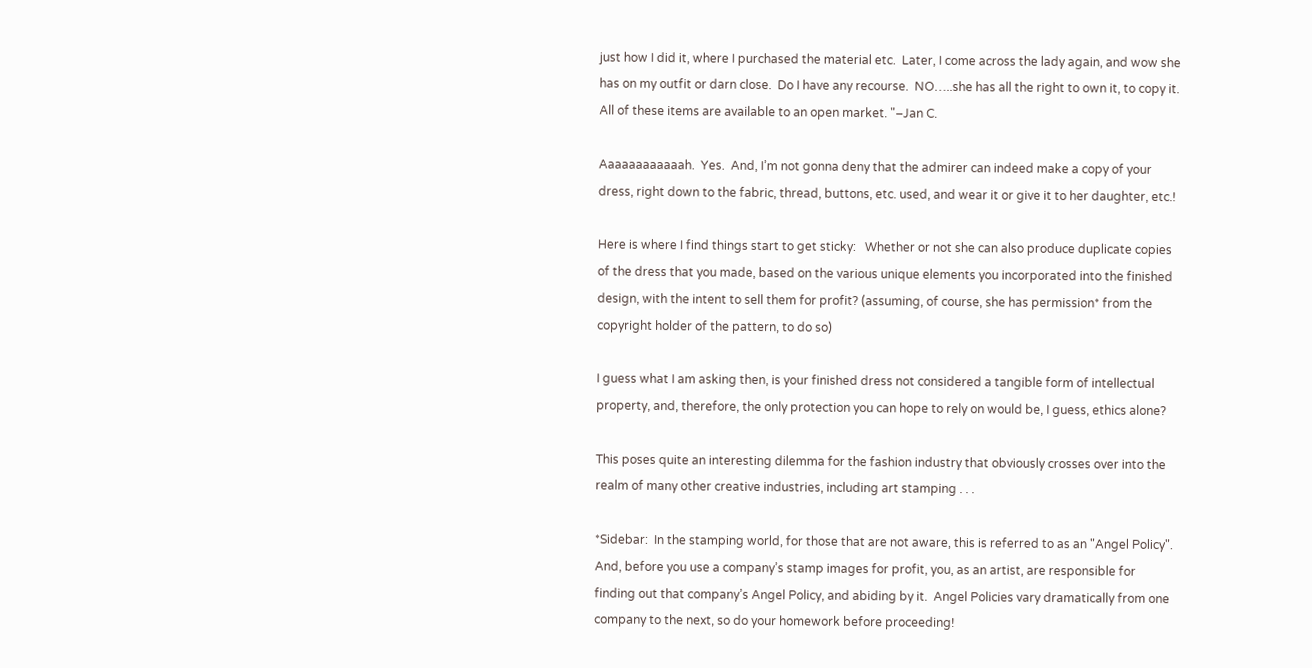just how I did it, where I purchased the material etc.  Later, I come across the lady again, and wow she has on my outfit or darn close.  Do I have any recourse.  NO…..she has all the right to own it, to copy it.  All of these items are available to an open market. "–Jan C.

Aaaaaaaaaaaah.  Yes.  And, I’m not gonna deny that the admirer can indeed make a copy of your dress, right down to the fabric, thread, buttons, etc. used, and wear it or give it to her daughter, etc.!

Here is where I find things start to get sticky:   Whether or not she can also produce duplicate copies of the dress that you made, based on the various unique elements you incorporated into the finished design, with the intent to sell them for profit? (assuming, of course, she has permission* from the copyright holder of the pattern, to do so)

I guess what I am asking then, is your finished dress not considered a tangible form of intellectual property, and, therefore, the only protection you can hope to rely on would be, I guess, ethics alone?

This poses quite an interesting dilemma for the fashion industry that obviously crosses over into the realm of many other creative industries, including art stamping . . .

*Sidebar:  In the stamping world, for those that are not aware, this is referred to as an "Angel Policy".  And, before you use a company’s stamp images for profit, you, as an artist, are responsible for finding out that company’s Angel Policy, and abiding by it.  Angel Policies vary dramatically from one company to the next, so do your homework before proceeding!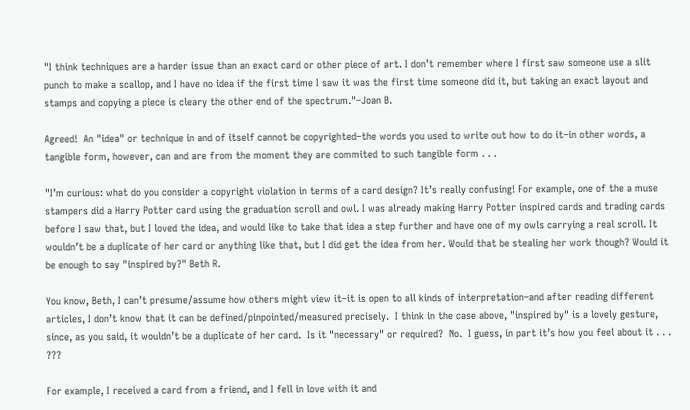"I think techniques are a harder issue than an exact card or other piece of art. I don’t remember where I first saw someone use a slit punch to make a scallop, and I have no idea if the first time I saw it was the first time someone did it, but taking an exact layout and stamps and copying a piece is cleary the other end of the spectrum."–Joan B.

Agreed!  An "idea" or technique in and of itself cannot be copyrighted–the words you used to write out how to do it–in other words, a tangible form, however, can and are from the moment they are commited to such tangible form . . .

"I’m curious: what do you consider a copyright violation in terms of a card design? It’s really confusing! For example, one of the a muse stampers did a Harry Potter card using the graduation scroll and owl. I was already making Harry Potter inspired cards and trading cards before I saw that, but I loved the idea, and would like to take that idea a step further and have one of my owls carrying a real scroll. It wouldn’t be a duplicate of her card or anything like that, but I did get the idea from her. Would that be stealing her work though? Would it be enough to say "inspired by?" Beth R.

You know, Beth, I can’t presume/assume how others might view it–it is open to all kinds of interpretation–and after reading different articles, I don’t know that it can be defined/pinpointed/measured precisely.  I think in the case above, "inspired by" is a lovely gesture, since, as you said, it wouldn’t be a duplicate of her card.  Is it "necessary" or required?  No.  I guess, in part it’s how you feel about it . . . ???

For example, I received a card from a friend, and I fell in love with it and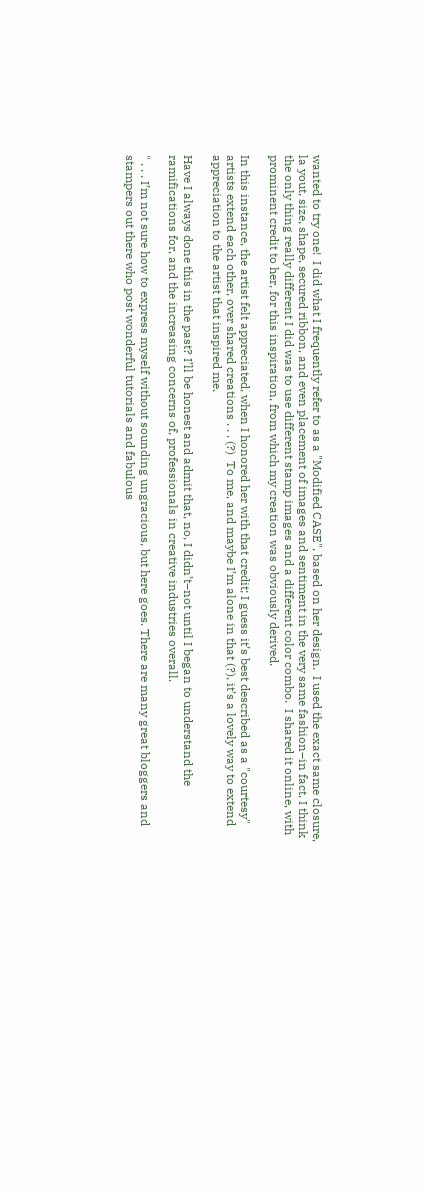wanted to try one!  I did what I frequently refer to as a "Modified CASE", based on her design.  I used the exact same closure, la yout, size, shape, secured ribbon, and even placement of images and sentiment in the very same fashion–in fact, I think the only thing really different I did was to use different stamp images and a different color combo.  I shared it online, with prominent credit to her, for this inspiration, from which my creation was obviously derived.

In this instance, the artist felt appreciated, when I honored her with that credit; I guess it’s best described as a "courtesy" artists extend each other, over shared creations . . . (?)  To me, and maybe I’m alone in that (?), it’s a lovely way to extend appreciation to the artist that inspired me.

Have I always done this in the past? I’ll be honest and admit that, no, I didn’t–not until I began to understand the ramifications for, and the increasing concerns of, professionals in creative industries overall.

" . . . I’m not sure how to express myself without sounding ungracious, but here goes. There are many great bloggers and stampers out there who post wonderful tutorials and fabulous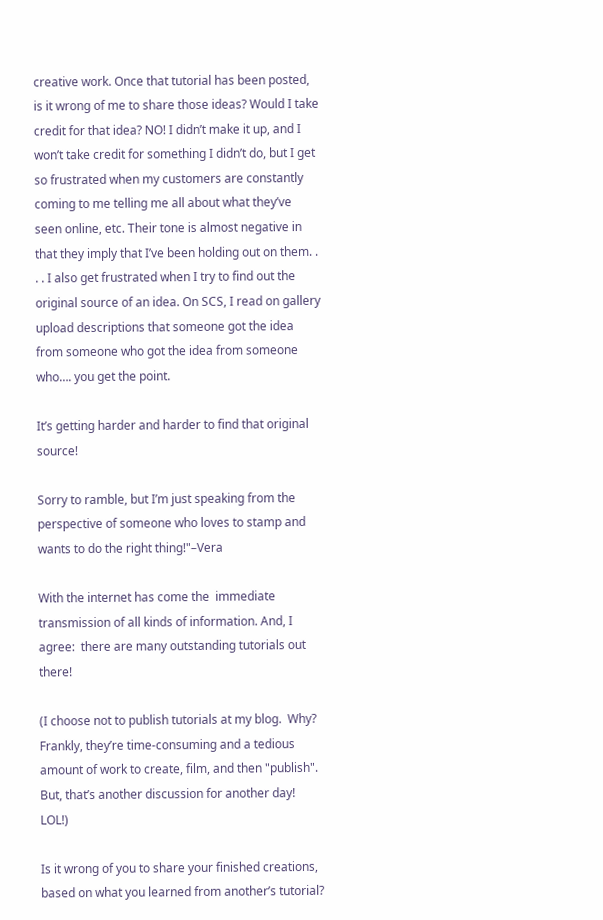creative work. Once that tutorial has been posted, is it wrong of me to share those ideas? Would I take credit for that idea? NO! I didn’t make it up, and I won’t take credit for something I didn’t do, but I get so frustrated when my customers are constantly coming to me telling me all about what they’ve seen online, etc. Their tone is almost negative in that they imply that I’ve been holding out on them. . . . I also get frustrated when I try to find out the original source of an idea. On SCS, I read on gallery upload descriptions that someone got the idea from someone who got the idea from someone who…. you get the point.

It’s getting harder and harder to find that original source!

Sorry to ramble, but I’m just speaking from the perspective of someone who loves to stamp and wants to do the right thing!"–Vera

With the internet has come the  immediate transmission of all kinds of information. And, I agree:  there are many outstanding tutorials out there!

(I choose not to publish tutorials at my blog.  Why?  Frankly, they’re time-consuming and a tedious amount of work to create, film, and then "publish".   But, that’s another discussion for another day!  LOL!)

Is it wrong of you to share your finished creations, based on what you learned from another’s tutorial?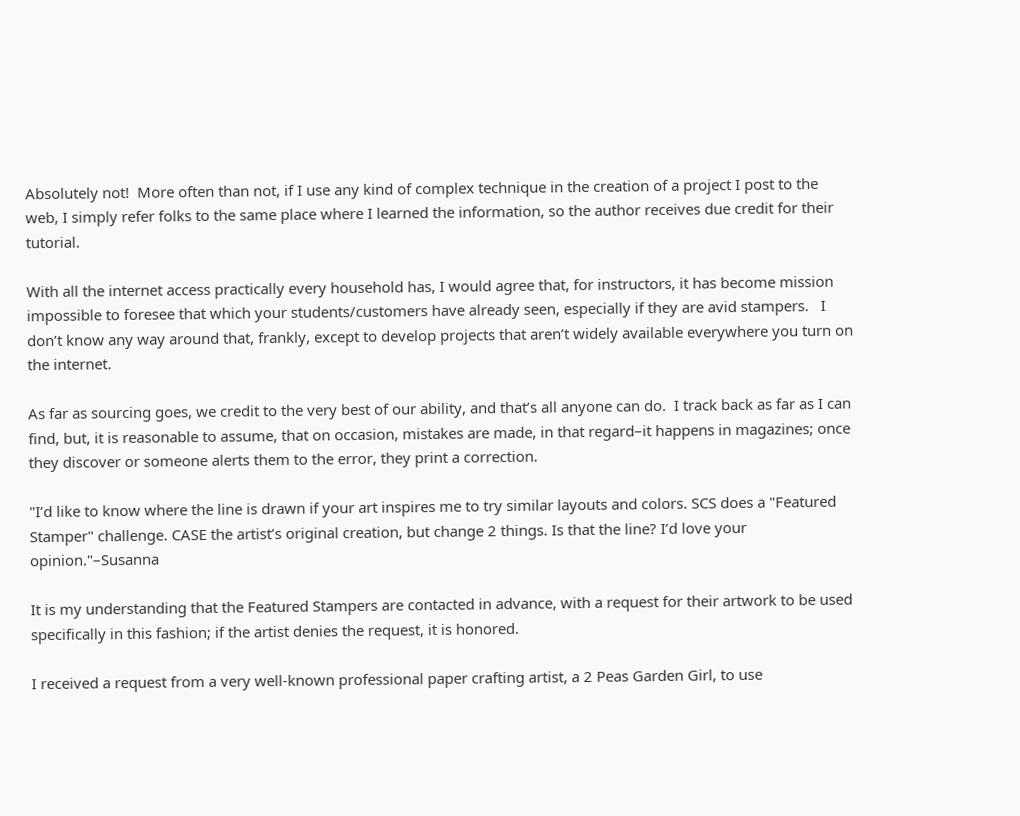Absolutely not!  More often than not, if I use any kind of complex technique in the creation of a project I post to the web, I simply refer folks to the same place where I learned the information, so the author receives due credit for their tutorial.

With all the internet access practically every household has, I would agree that, for instructors, it has become mission impossible to foresee that which your students/customers have already seen, especially if they are avid stampers.   I don’t know any way around that, frankly, except to develop projects that aren’t widely available everywhere you turn on the internet.

As far as sourcing goes, we credit to the very best of our ability, and that’s all anyone can do.  I track back as far as I can find, but, it is reasonable to assume, that on occasion, mistakes are made, in that regard–it happens in magazines; once they discover or someone alerts them to the error, they print a correction.

"I’d like to know where the line is drawn if your art inspires me to try similar layouts and colors. SCS does a "Featured Stamper" challenge. CASE the artist’s original creation, but change 2 things. Is that the line? I’d love your opinion."–Susanna

It is my understanding that the Featured Stampers are contacted in advance, with a request for their artwork to be used specifically in this fashion; if the artist denies the request, it is honored.

I received a request from a very well-known professional paper crafting artist, a 2 Peas Garden Girl, to use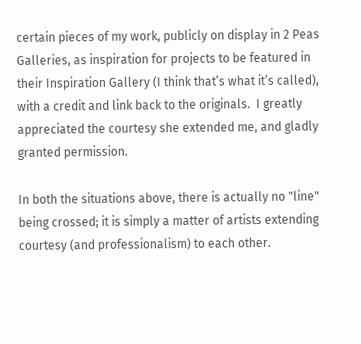certain pieces of my work, publicly on display in 2 Peas Galleries, as inspiration for projects to be featured in their Inspiration Gallery (I think that’s what it’s called), with a credit and link back to the originals.  I greatly appreciated the courtesy she extended me, and gladly granted permission.

In both the situations above, there is actually no "line" being crossed; it is simply a matter of artists extending courtesy (and professionalism) to each other.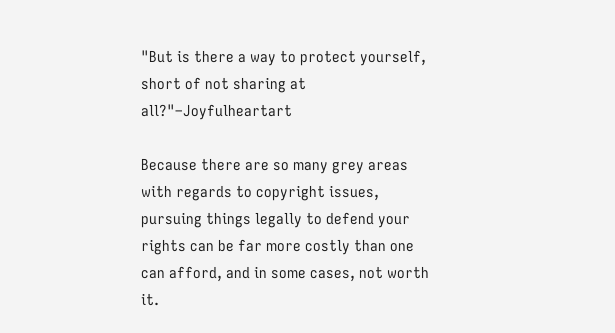"But is there a way to protect yourself, short of not sharing at all?"–Joyfulheartart

Because there are so many grey areas with regards to copyright issues, pursuing things legally to defend your rights can be far more costly than one can afford, and in some cases, not worth it.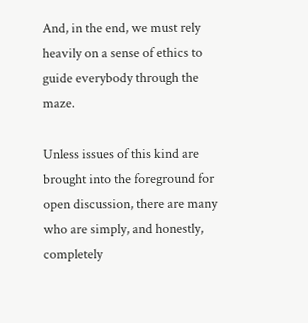And, in the end, we must rely heavily on a sense of ethics to guide everybody through the maze.

Unless issues of this kind are brought into the foreground for open discussion, there are many who are simply, and honestly, completely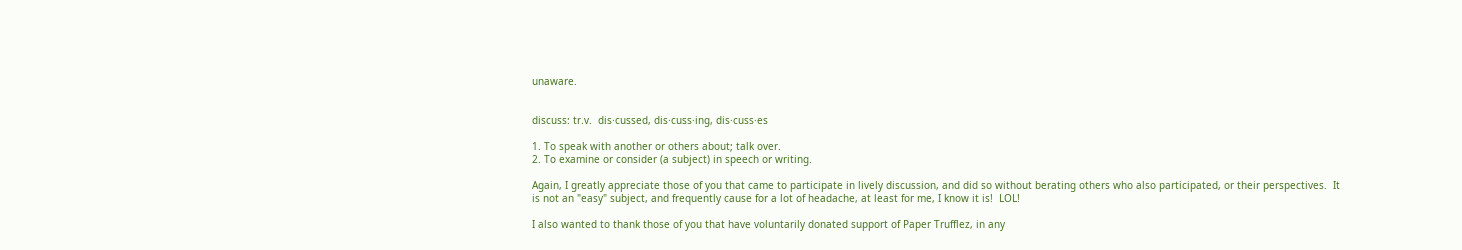unaware.


discuss: tr.v.  dis·cussed, dis·cuss·ing, dis·cuss·es

1. To speak with another or others about; talk over.
2. To examine or consider (a subject) in speech or writing.

Again, I greatly appreciate those of you that came to participate in lively discussion, and did so without berating others who also participated, or their perspectives.  It is not an "easy" subject, and frequently cause for a lot of headache, at least for me, I know it is!  LOL!

I also wanted to thank those of you that have voluntarily donated support of Paper Trufflez, in any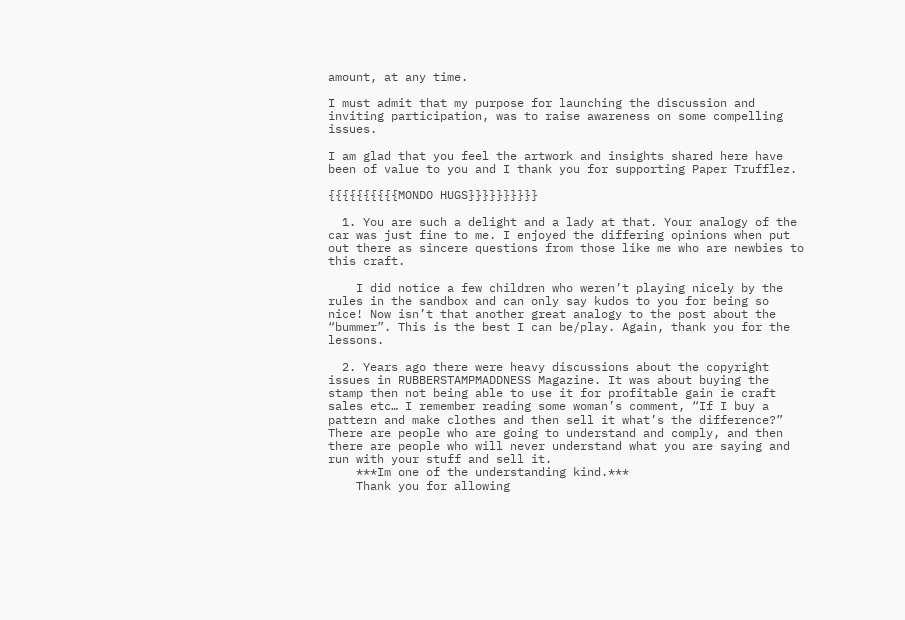amount, at any time.

I must admit that my purpose for launching the discussion and inviting participation, was to raise awareness on some compelling issues.

I am glad that you feel the artwork and insights shared here have been of value to you and I thank you for supporting Paper Trufflez.

{{{{{{{{{{MONDO HUGS}}}}}}}}}}

  1. You are such a delight and a lady at that. Your analogy of the car was just fine to me. I enjoyed the differing opinions when put out there as sincere questions from those like me who are newbies to this craft.

    I did notice a few children who weren’t playing nicely by the rules in the sandbox and can only say kudos to you for being so nice! Now isn’t that another great analogy to the post about the “bummer”. This is the best I can be/play. Again, thank you for the lessons.

  2. Years ago there were heavy discussions about the copyright issues in RUBBERSTAMPMADDNESS Magazine. It was about buying the stamp then not being able to use it for profitable gain ie craft sales etc… I remember reading some woman’s comment, “If I buy a pattern and make clothes and then sell it what’s the difference?” There are people who are going to understand and comply, and then there are people who will never understand what you are saying and run with your stuff and sell it.
    ***Im one of the understanding kind.***
    Thank you for allowing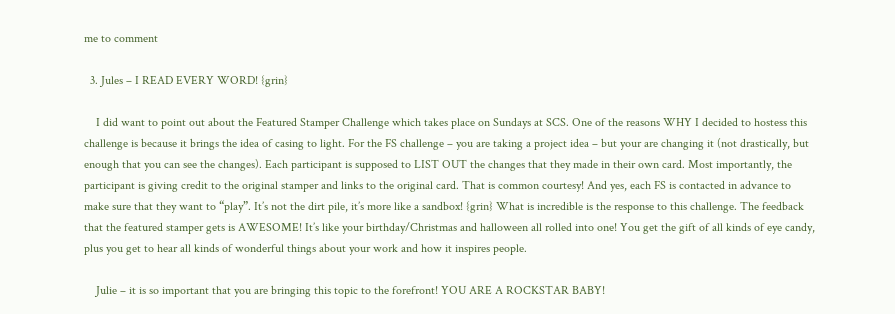me to comment

  3. Jules – I READ EVERY WORD! {grin}

    I did want to point out about the Featured Stamper Challenge which takes place on Sundays at SCS. One of the reasons WHY I decided to hostess this challenge is because it brings the idea of casing to light. For the FS challenge – you are taking a project idea – but your are changing it (not drastically, but enough that you can see the changes). Each participant is supposed to LIST OUT the changes that they made in their own card. Most importantly, the participant is giving credit to the original stamper and links to the original card. That is common courtesy! And yes, each FS is contacted in advance to make sure that they want to “play”. It’s not the dirt pile, it’s more like a sandbox! {grin} What is incredible is the response to this challenge. The feedback that the featured stamper gets is AWESOME! It’s like your birthday/Christmas and halloween all rolled into one! You get the gift of all kinds of eye candy, plus you get to hear all kinds of wonderful things about your work and how it inspires people.

    Julie – it is so important that you are bringing this topic to the forefront! YOU ARE A ROCKSTAR BABY!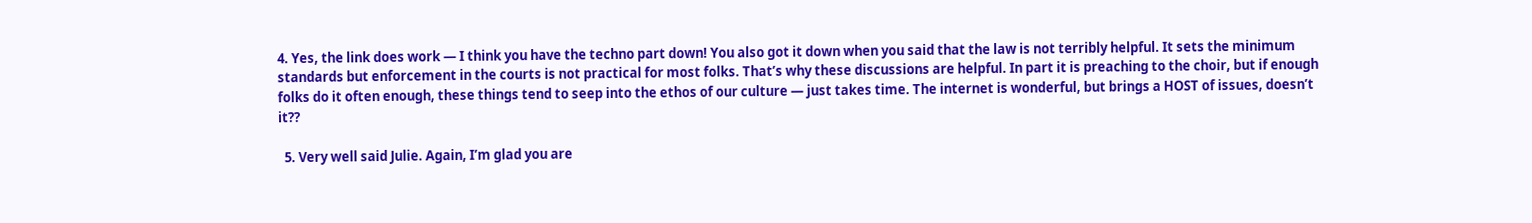4. Yes, the link does work — I think you have the techno part down! You also got it down when you said that the law is not terribly helpful. It sets the minimum standards but enforcement in the courts is not practical for most folks. That’s why these discussions are helpful. In part it is preaching to the choir, but if enough folks do it often enough, these things tend to seep into the ethos of our culture — just takes time. The internet is wonderful, but brings a HOST of issues, doesn’t it??

  5. Very well said Julie. Again, I’m glad you are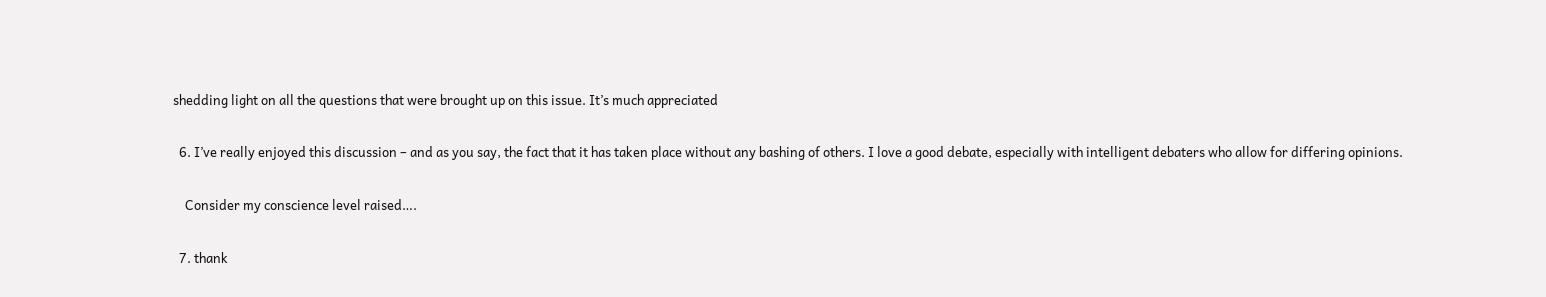shedding light on all the questions that were brought up on this issue. It’s much appreciated

  6. I’ve really enjoyed this discussion – and as you say, the fact that it has taken place without any bashing of others. I love a good debate, especially with intelligent debaters who allow for differing opinions.

    Consider my conscience level raised….

  7. thank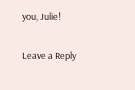you, Julie!

Leave a Reply